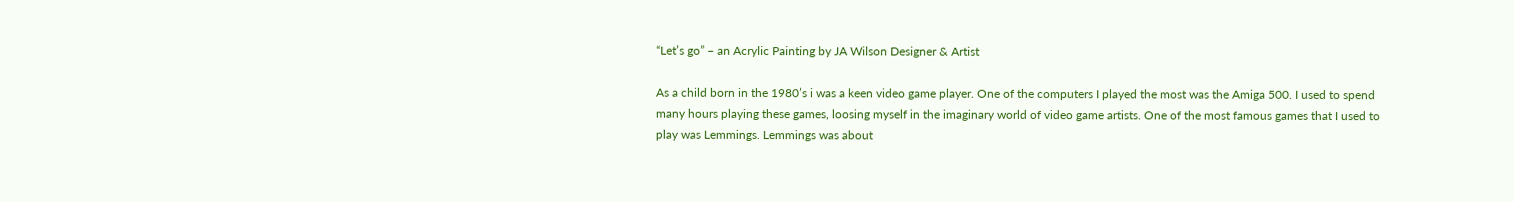“Let’s go” – an Acrylic Painting by JA Wilson Designer & Artist

As a child born in the 1980’s i was a keen video game player. One of the computers I played the most was the Amiga 500. I used to spend many hours playing these games, loosing myself in the imaginary world of video game artists. One of the most famous games that I used to play was Lemmings. Lemmings was about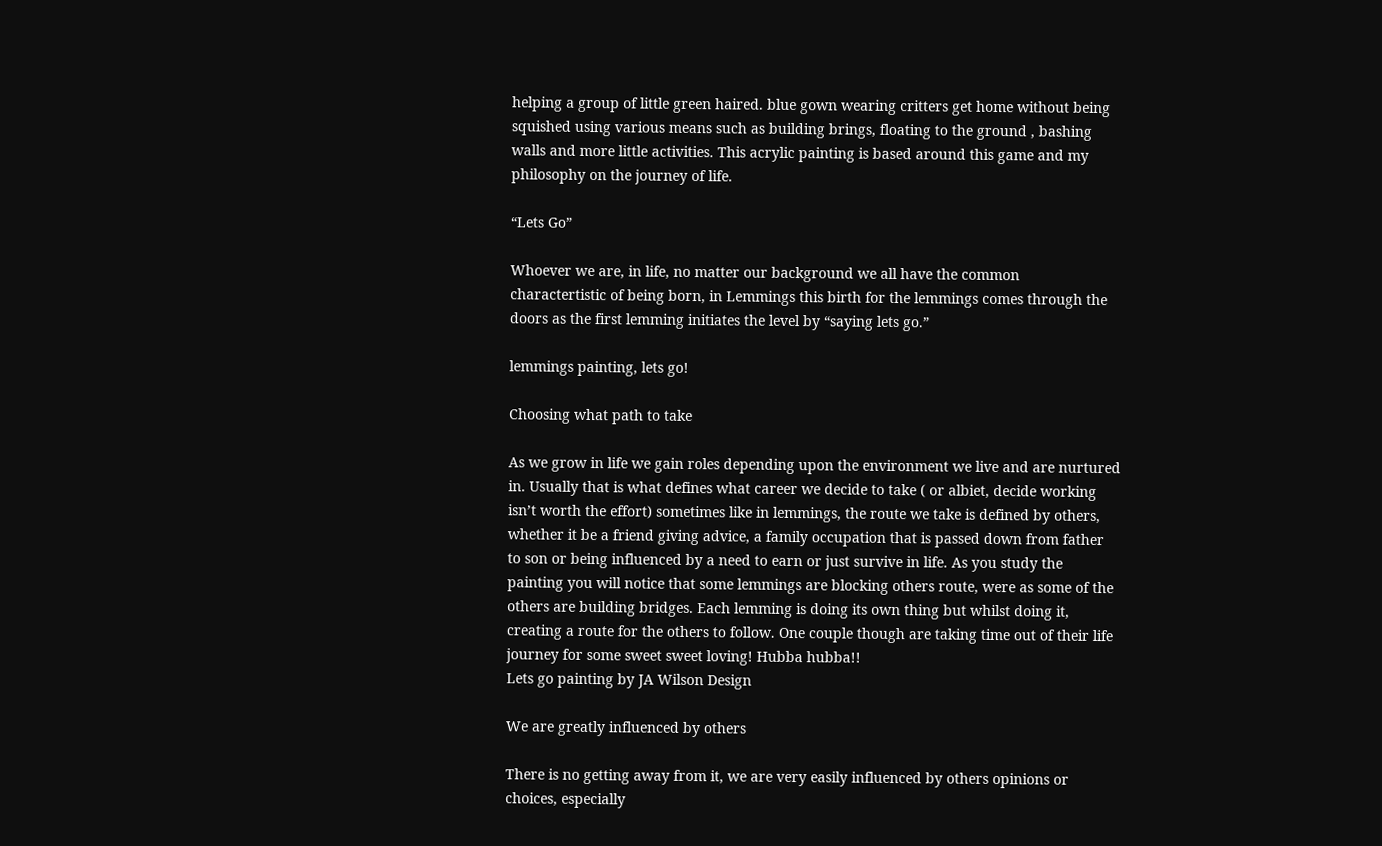helping a group of little green haired. blue gown wearing critters get home without being squished using various means such as building brings, floating to the ground , bashing walls and more little activities. This acrylic painting is based around this game and my philosophy on the journey of life.

“Lets Go”

Whoever we are, in life, no matter our background we all have the common  charactertistic of being born, in Lemmings this birth for the lemmings comes through the doors as the first lemming initiates the level by “saying lets go.”

lemmings painting, lets go!

Choosing what path to take

As we grow in life we gain roles depending upon the environment we live and are nurtured in. Usually that is what defines what career we decide to take ( or albiet, decide working isn’t worth the effort) sometimes like in lemmings, the route we take is defined by others, whether it be a friend giving advice, a family occupation that is passed down from father to son or being influenced by a need to earn or just survive in life. As you study the painting you will notice that some lemmings are blocking others route, were as some of the others are building bridges. Each lemming is doing its own thing but whilst doing it, creating a route for the others to follow. One couple though are taking time out of their life journey for some sweet sweet loving! Hubba hubba!!
Lets go painting by JA Wilson Design

We are greatly influenced by others

There is no getting away from it, we are very easily influenced by others opinions or choices, especially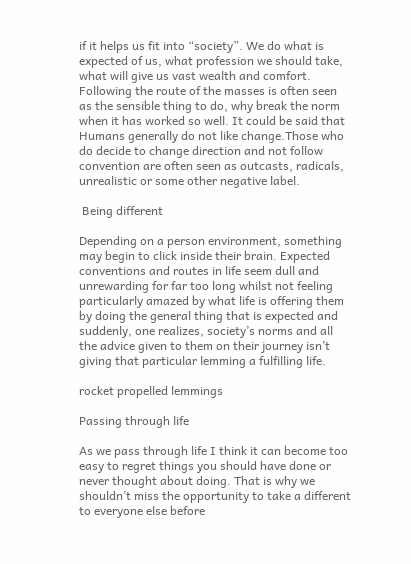if it helps us fit into “society”. We do what is expected of us, what profession we should take, what will give us vast wealth and comfort. Following the route of the masses is often seen as the sensible thing to do, why break the norm when it has worked so well. It could be said that Humans generally do not like change.Those who do decide to change direction and not follow convention are often seen as outcasts, radicals, unrealistic or some other negative label.

 Being different

Depending on a person environment, something may begin to click inside their brain. Expected conventions and routes in life seem dull and unrewarding for far too long whilst not feeling particularly amazed by what life is offering them by doing the general thing that is expected and suddenly, one realizes, society’s norms and all the advice given to them on their journey isn’t giving that particular lemming a fulfilling life.

rocket propelled lemmings

Passing through life

As we pass through life I think it can become too easy to regret things you should have done or never thought about doing. That is why we shouldn’t miss the opportunity to take a different to everyone else before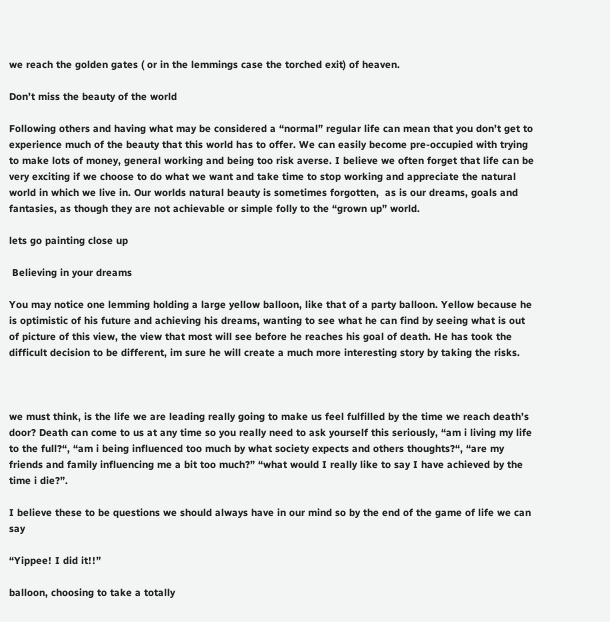we reach the golden gates ( or in the lemmings case the torched exit) of heaven.

Don’t miss the beauty of the world

Following others and having what may be considered a “normal” regular life can mean that you don’t get to experience much of the beauty that this world has to offer. We can easily become pre-occupied with trying to make lots of money, general working and being too risk averse. I believe we often forget that life can be very exciting if we choose to do what we want and take time to stop working and appreciate the natural world in which we live in. Our worlds natural beauty is sometimes forgotten,  as is our dreams, goals and fantasies, as though they are not achievable or simple folly to the “grown up” world.

lets go painting close up

 Believing in your dreams

You may notice one lemming holding a large yellow balloon, like that of a party balloon. Yellow because he is optimistic of his future and achieving his dreams, wanting to see what he can find by seeing what is out of picture of this view, the view that most will see before he reaches his goal of death. He has took the difficult decision to be different, im sure he will create a much more interesting story by taking the risks.



we must think, is the life we are leading really going to make us feel fulfilled by the time we reach death’s door? Death can come to us at any time so you really need to ask yourself this seriously, “am i living my life to the full?“, “am i being influenced too much by what society expects and others thoughts?“, “are my friends and family influencing me a bit too much?” “what would I really like to say I have achieved by the time i die?”.

I believe these to be questions we should always have in our mind so by the end of the game of life we can say

“Yippee! I did it!!”

balloon, choosing to take a totally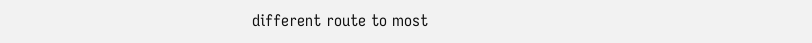different route to most